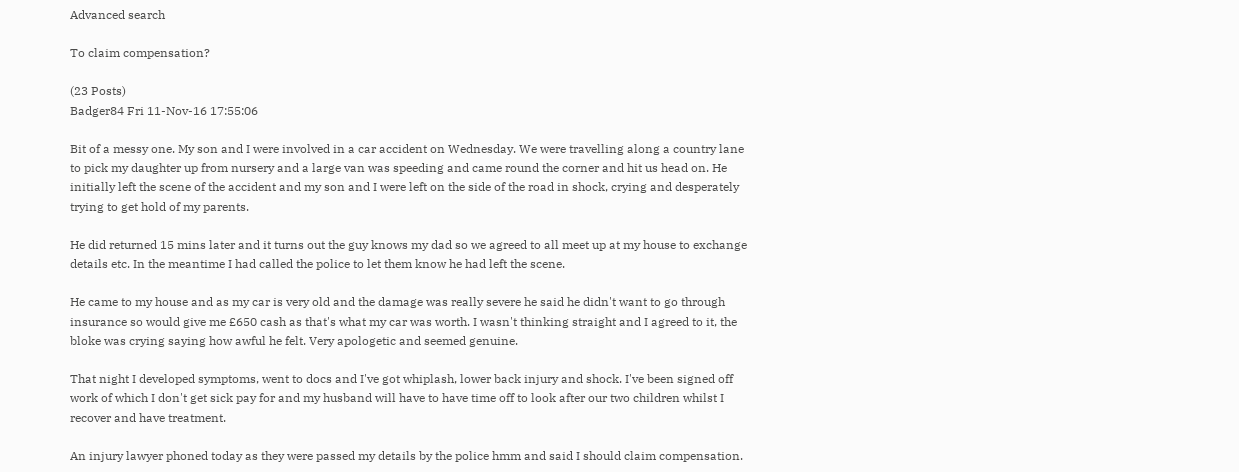Advanced search

To claim compensation?

(23 Posts)
Badger84 Fri 11-Nov-16 17:55:06

Bit of a messy one. My son and I were involved in a car accident on Wednesday. We were travelling along a country lane to pick my daughter up from nursery and a large van was speeding and came round the corner and hit us head on. He initially left the scene of the accident and my son and I were left on the side of the road in shock, crying and desperately trying to get hold of my parents.

He did returned 15 mins later and it turns out the guy knows my dad so we agreed to all meet up at my house to exchange details etc. In the meantime I had called the police to let them know he had left the scene.

He came to my house and as my car is very old and the damage was really severe he said he didn't want to go through insurance so would give me £650 cash as that's what my car was worth. I wasn't thinking straight and I agreed to it, the bloke was crying saying how awful he felt. Very apologetic and seemed genuine.

That night I developed symptoms, went to docs and I've got whiplash, lower back injury and shock. I've been signed off work of which I don't get sick pay for and my husband will have to have time off to look after our two children whilst I recover and have treatment.

An injury lawyer phoned today as they were passed my details by the police hmm and said I should claim compensation.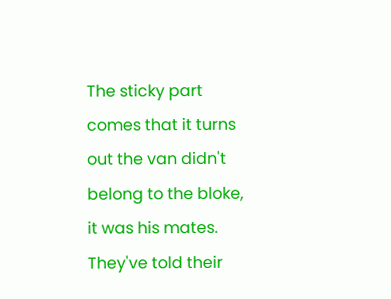The sticky part comes that it turns out the van didn't belong to the bloke, it was his mates. They've told their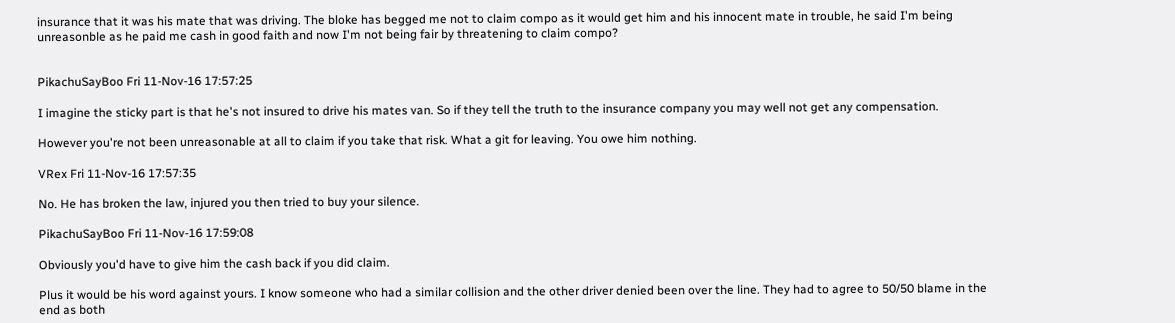insurance that it was his mate that was driving. The bloke has begged me not to claim compo as it would get him and his innocent mate in trouble, he said I'm being unreasonble as he paid me cash in good faith and now I'm not being fair by threatening to claim compo?


PikachuSayBoo Fri 11-Nov-16 17:57:25

I imagine the sticky part is that he's not insured to drive his mates van. So if they tell the truth to the insurance company you may well not get any compensation.

However you're not been unreasonable at all to claim if you take that risk. What a git for leaving. You owe him nothing.

VRex Fri 11-Nov-16 17:57:35

No. He has broken the law, injured you then tried to buy your silence.

PikachuSayBoo Fri 11-Nov-16 17:59:08

Obviously you'd have to give him the cash back if you did claim.

Plus it would be his word against yours. I know someone who had a similar collision and the other driver denied been over the line. They had to agree to 50/50 blame in the end as both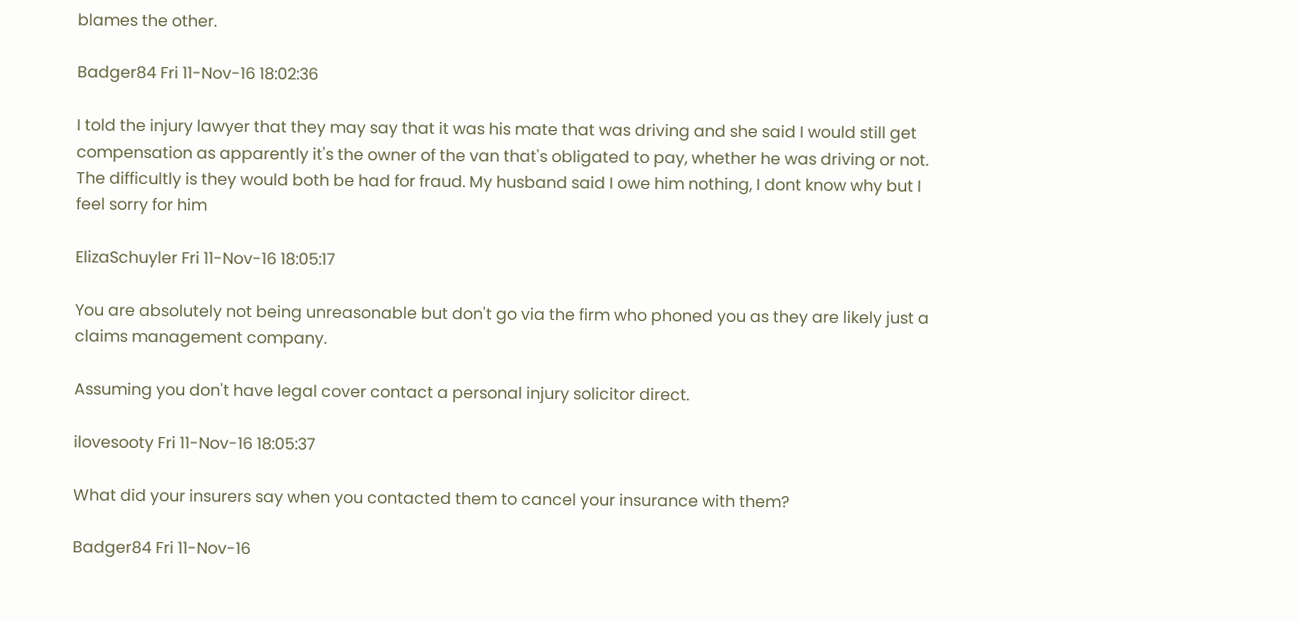blames the other.

Badger84 Fri 11-Nov-16 18:02:36

I told the injury lawyer that they may say that it was his mate that was driving and she said I would still get compensation as apparently it's the owner of the van that's obligated to pay, whether he was driving or not. The difficultly is they would both be had for fraud. My husband said I owe him nothing, I dont know why but I feel sorry for him

ElizaSchuyler Fri 11-Nov-16 18:05:17

You are absolutely not being unreasonable but don't go via the firm who phoned you as they are likely just a claims management company.

Assuming you don't have legal cover contact a personal injury solicitor direct.

ilovesooty Fri 11-Nov-16 18:05:37

What did your insurers say when you contacted them to cancel your insurance with them?

Badger84 Fri 11-Nov-16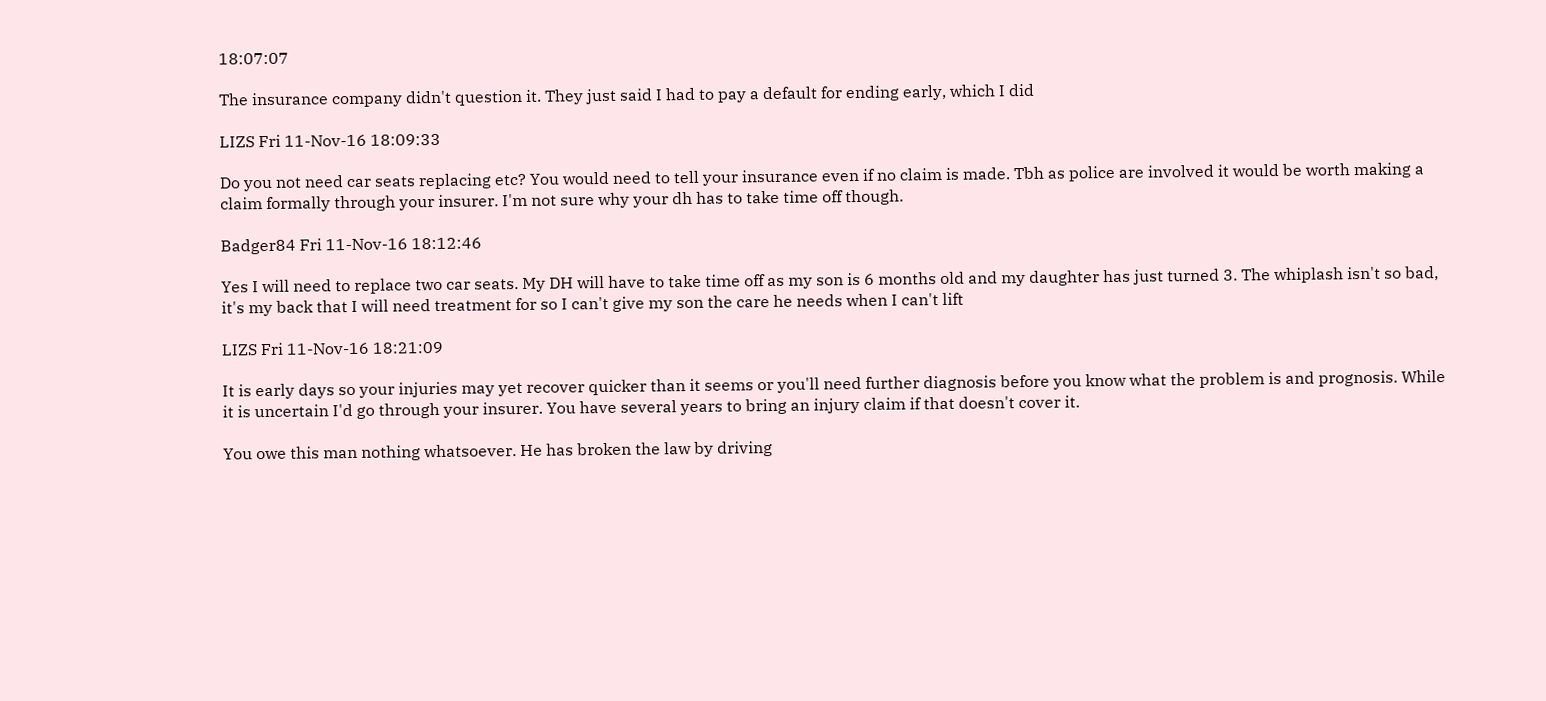18:07:07

The insurance company didn't question it. They just said I had to pay a default for ending early, which I did

LIZS Fri 11-Nov-16 18:09:33

Do you not need car seats replacing etc? You would need to tell your insurance even if no claim is made. Tbh as police are involved it would be worth making a claim formally through your insurer. I'm not sure why your dh has to take time off though.

Badger84 Fri 11-Nov-16 18:12:46

Yes I will need to replace two car seats. My DH will have to take time off as my son is 6 months old and my daughter has just turned 3. The whiplash isn't so bad, it's my back that I will need treatment for so I can't give my son the care he needs when I can't lift

LIZS Fri 11-Nov-16 18:21:09

It is early days so your injuries may yet recover quicker than it seems or you'll need further diagnosis before you know what the problem is and prognosis. While it is uncertain I'd go through your insurer. You have several years to bring an injury claim if that doesn't cover it.

You owe this man nothing whatsoever. He has broken the law by driving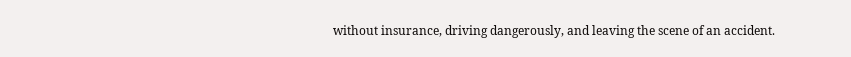without insurance, driving dangerously, and leaving the scene of an accident.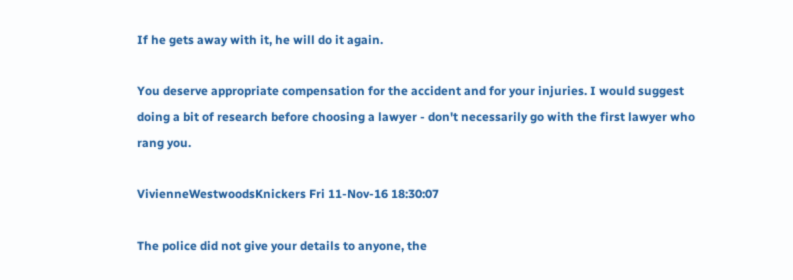If he gets away with it, he will do it again.

You deserve appropriate compensation for the accident and for your injuries. I would suggest doing a bit of research before choosing a lawyer - don't necessarily go with the first lawyer who rang you.

VivienneWestwoodsKnickers Fri 11-Nov-16 18:30:07

The police did not give your details to anyone, the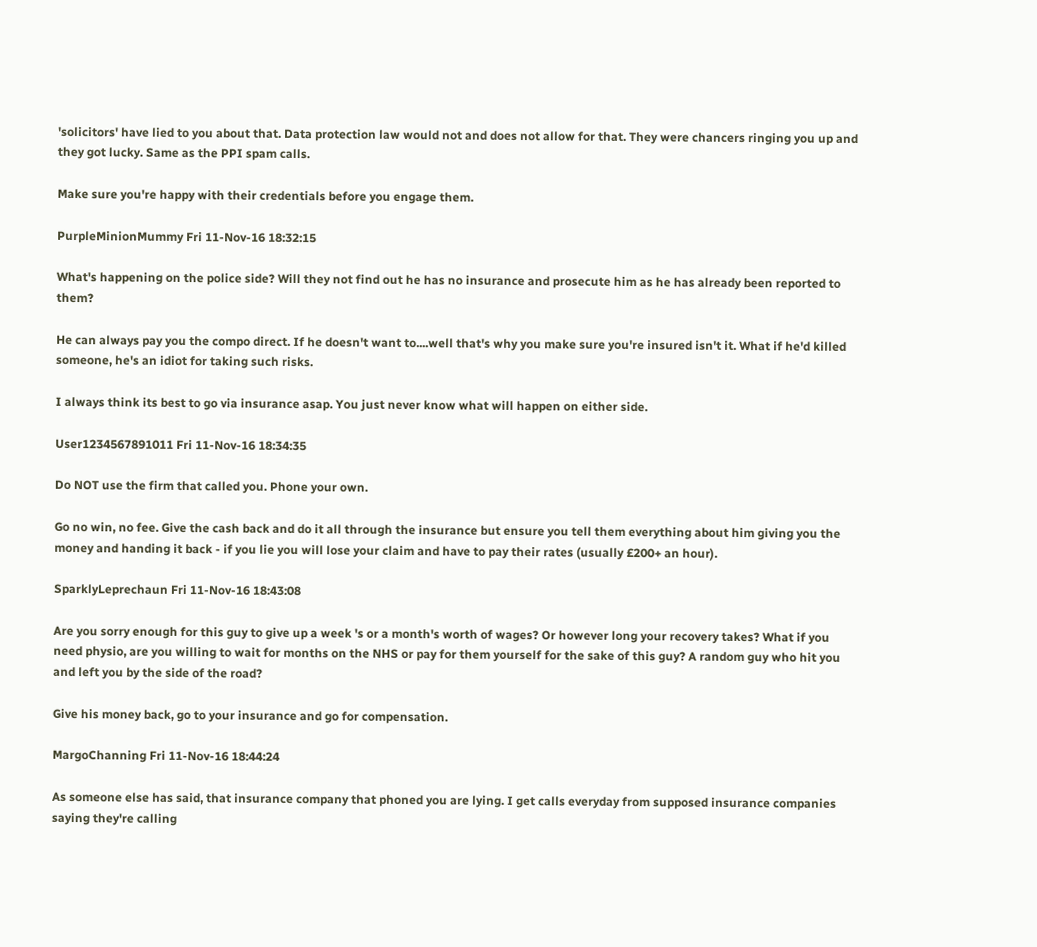'solicitors' have lied to you about that. Data protection law would not and does not allow for that. They were chancers ringing you up and they got lucky. Same as the PPI spam calls.

Make sure you're happy with their credentials before you engage them.

PurpleMinionMummy Fri 11-Nov-16 18:32:15

What's happening on the police side? Will they not find out he has no insurance and prosecute him as he has already been reported to them?

He can always pay you the compo direct. If he doesn't want to....well that's why you make sure you're insured isn't it. What if he'd killed someone, he's an idiot for taking such risks.

I always think its best to go via insurance asap. You just never know what will happen on either side.

User1234567891011 Fri 11-Nov-16 18:34:35

Do NOT use the firm that called you. Phone your own.

Go no win, no fee. Give the cash back and do it all through the insurance but ensure you tell them everything about him giving you the money and handing it back - if you lie you will lose your claim and have to pay their rates (usually £200+ an hour).

SparklyLeprechaun Fri 11-Nov-16 18:43:08

Are you sorry enough for this guy to give up a week 's or a month's worth of wages? Or however long your recovery takes? What if you need physio, are you willing to wait for months on the NHS or pay for them yourself for the sake of this guy? A random guy who hit you and left you by the side of the road?

Give his money back, go to your insurance and go for compensation.

MargoChanning Fri 11-Nov-16 18:44:24

As someone else has said, that insurance company that phoned you are lying. I get calls everyday from supposed insurance companies saying they're calling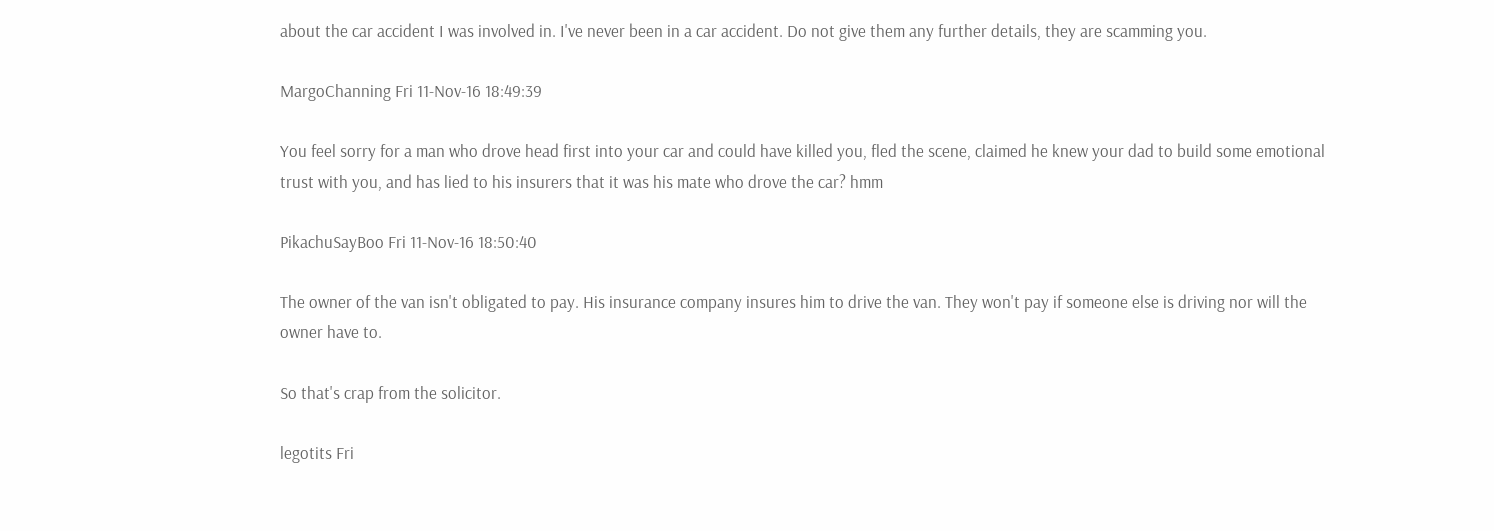about the car accident I was involved in. I've never been in a car accident. Do not give them any further details, they are scamming you.

MargoChanning Fri 11-Nov-16 18:49:39

You feel sorry for a man who drove head first into your car and could have killed you, fled the scene, claimed he knew your dad to build some emotional trust with you, and has lied to his insurers that it was his mate who drove the car? hmm

PikachuSayBoo Fri 11-Nov-16 18:50:40

The owner of the van isn't obligated to pay. His insurance company insures him to drive the van. They won't pay if someone else is driving nor will the owner have to.

So that's crap from the solicitor.

legotits Fri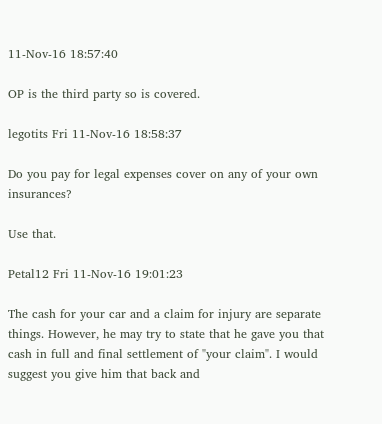11-Nov-16 18:57:40

OP is the third party so is covered.

legotits Fri 11-Nov-16 18:58:37

Do you pay for legal expenses cover on any of your own insurances?

Use that.

Petal12 Fri 11-Nov-16 19:01:23

The cash for your car and a claim for injury are separate things. However, he may try to state that he gave you that cash in full and final settlement of "your claim". I would suggest you give him that back and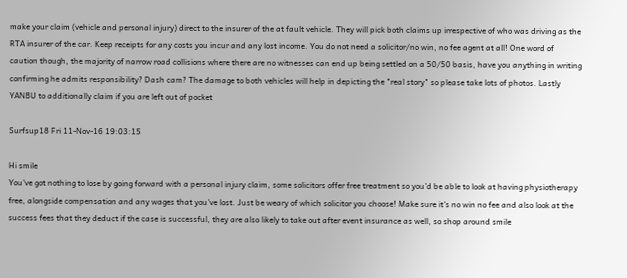make your claim (vehicle and personal injury) direct to the insurer of the at fault vehicle. They will pick both claims up irrespective of who was driving as the RTA insurer of the car. Keep receipts for any costs you incur and any lost income. You do not need a solicitor/no win, no fee agent at all! One word of caution though, the majority of narrow road collisions where there are no witnesses can end up being settled on a 50/50 basis, have you anything in writing confirming he admits responsibility? Dash cam? The damage to both vehicles will help in depicting the "real story" so please take lots of photos. Lastly YANBU to additionally claim if you are left out of pocket

Surfsup18 Fri 11-Nov-16 19:03:15

Hi smile
You've got nothing to lose by going forward with a personal injury claim, some solicitors offer free treatment so you'd be able to look at having physiotherapy free, alongside compensation and any wages that you've lost. Just be weary of which solicitor you choose! Make sure it's no win no fee and also look at the success fees that they deduct if the case is successful, they are also likely to take out after event insurance as well, so shop around smile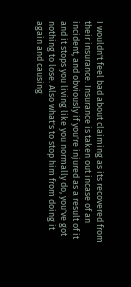I wouldn't feel bad about claiming as its recovered from their insurance. Insurance is taken out incase of an incident, and obviously if you're injured as a result of it and it stops you living like you normally do, you've got nothing to lose. Also what's to stop him from doing it again and causing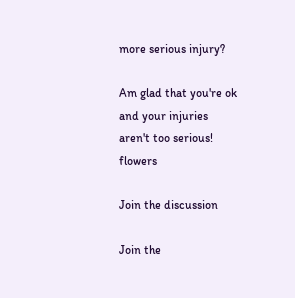more serious injury?

Am glad that you're ok and your injuries aren't too serious! flowers

Join the discussion

Join the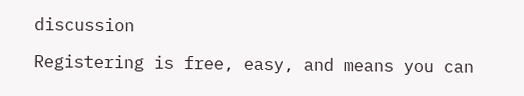discussion

Registering is free, easy, and means you can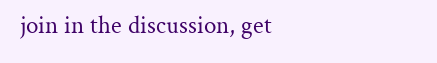join in the discussion, get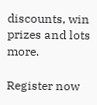discounts, win prizes and lots more.

Register now